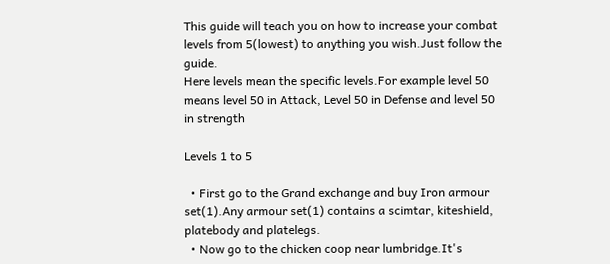This guide will teach you on how to increase your combat levels from 5(lowest) to anything you wish.Just follow the guide.
Here levels mean the specific levels.For example level 50 means level 50 in Attack, Level 50 in Defense and level 50 in strength

Levels 1 to 5

  • First go to the Grand exchange and buy Iron armour set(1).Any armour set(1) contains a scimtar, kiteshield, platebody and platelegs.
  • Now go to the chicken coop near lumbridge.It's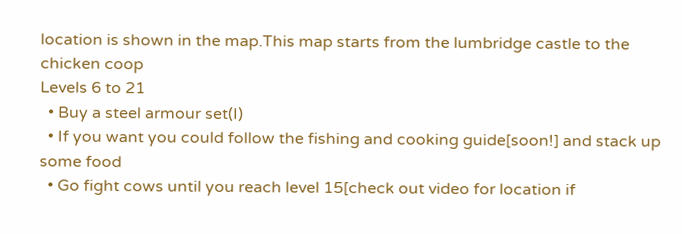location is shown in the map.This map starts from the lumbridge castle to the chicken coop
Levels 6 to 21
  • Buy a steel armour set(I)
  • If you want you could follow the fishing and cooking guide[soon!] and stack up some food
  • Go fight cows until you reach level 15[check out video for location if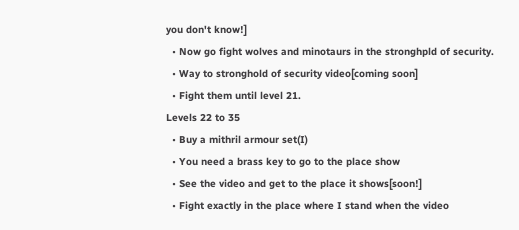you don't know!]
  • Now go fight wolves and minotaurs in the stronghpld of security.
  • Way to stronghold of security video[coming soon]
  • Fight them until level 21.
Levels 22 to 35
  • Buy a mithril armour set(I)
  • You need a brass key to go to the place show
  • See the video and get to the place it shows[soon!]
  • Fight exactly in the place where I stand when the video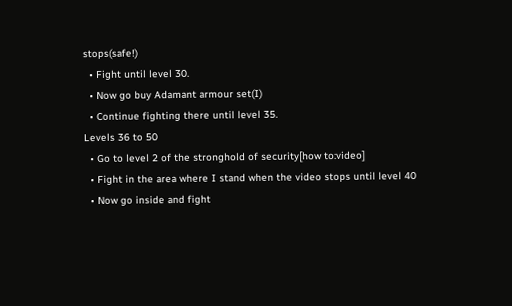stops(safe!)
  • Fight until level 30.
  • Now go buy Adamant armour set(I)
  • Continue fighting there until level 35.
Levels 36 to 50
  • Go to level 2 of the stronghold of security[how to:video]
  • Fight in the area where I stand when the video stops until level 40
  • Now go inside and fight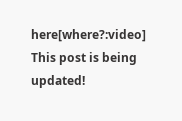here[where?:video]
This post is being updated!